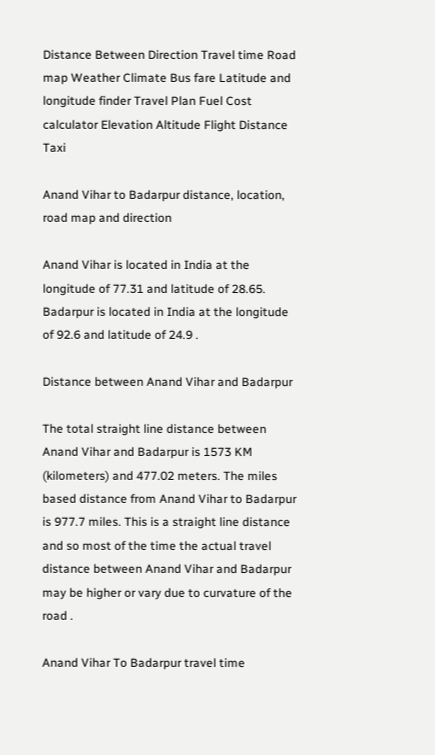Distance Between Direction Travel time Road map Weather Climate Bus fare Latitude and longitude finder Travel Plan Fuel Cost calculator Elevation Altitude Flight Distance Taxi

Anand Vihar to Badarpur distance, location, road map and direction

Anand Vihar is located in India at the longitude of 77.31 and latitude of 28.65. Badarpur is located in India at the longitude of 92.6 and latitude of 24.9 .

Distance between Anand Vihar and Badarpur

The total straight line distance between Anand Vihar and Badarpur is 1573 KM (kilometers) and 477.02 meters. The miles based distance from Anand Vihar to Badarpur is 977.7 miles. This is a straight line distance and so most of the time the actual travel distance between Anand Vihar and Badarpur may be higher or vary due to curvature of the road .

Anand Vihar To Badarpur travel time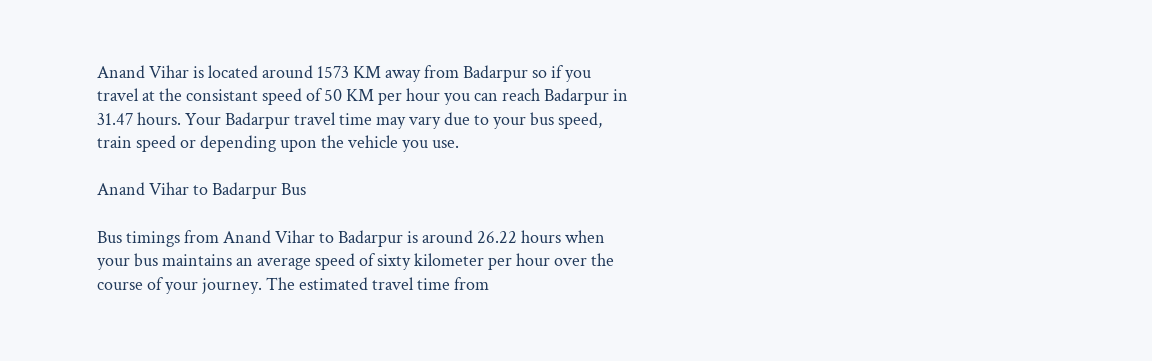Anand Vihar is located around 1573 KM away from Badarpur so if you travel at the consistant speed of 50 KM per hour you can reach Badarpur in 31.47 hours. Your Badarpur travel time may vary due to your bus speed, train speed or depending upon the vehicle you use.

Anand Vihar to Badarpur Bus

Bus timings from Anand Vihar to Badarpur is around 26.22 hours when your bus maintains an average speed of sixty kilometer per hour over the course of your journey. The estimated travel time from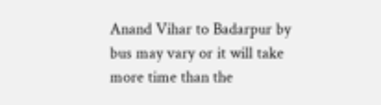Anand Vihar to Badarpur by bus may vary or it will take more time than the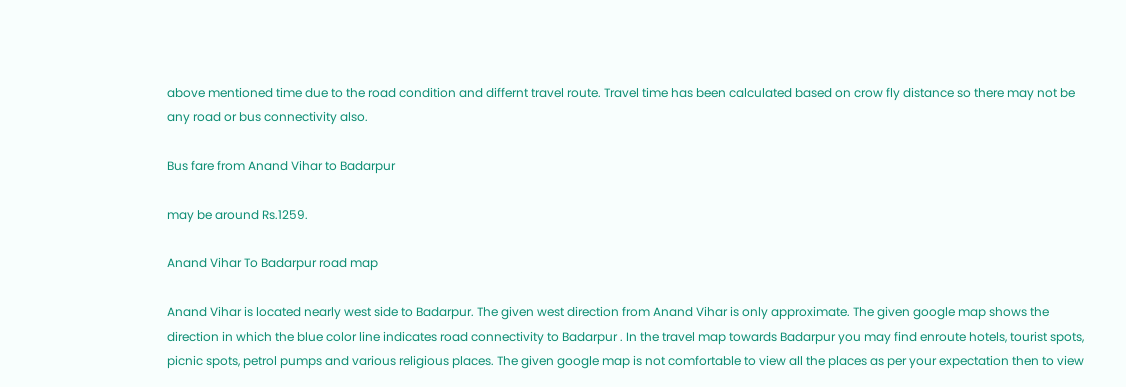above mentioned time due to the road condition and differnt travel route. Travel time has been calculated based on crow fly distance so there may not be any road or bus connectivity also.

Bus fare from Anand Vihar to Badarpur

may be around Rs.1259.

Anand Vihar To Badarpur road map

Anand Vihar is located nearly west side to Badarpur. The given west direction from Anand Vihar is only approximate. The given google map shows the direction in which the blue color line indicates road connectivity to Badarpur . In the travel map towards Badarpur you may find enroute hotels, tourist spots, picnic spots, petrol pumps and various religious places. The given google map is not comfortable to view all the places as per your expectation then to view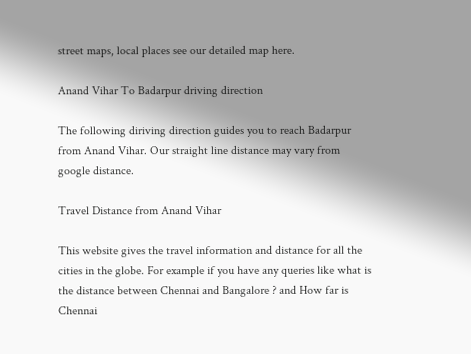street maps, local places see our detailed map here.

Anand Vihar To Badarpur driving direction

The following diriving direction guides you to reach Badarpur from Anand Vihar. Our straight line distance may vary from google distance.

Travel Distance from Anand Vihar

This website gives the travel information and distance for all the cities in the globe. For example if you have any queries like what is the distance between Chennai and Bangalore ? and How far is Chennai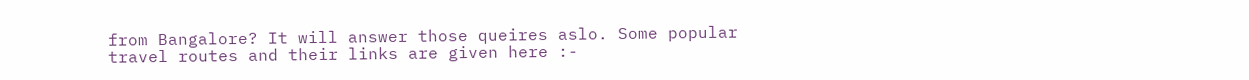from Bangalore? It will answer those queires aslo. Some popular travel routes and their links are given here :-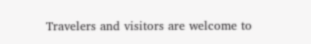Travelers and visitors are welcome to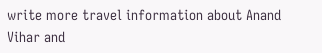write more travel information about Anand Vihar and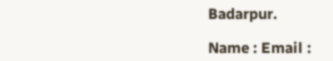Badarpur.

Name : Email :